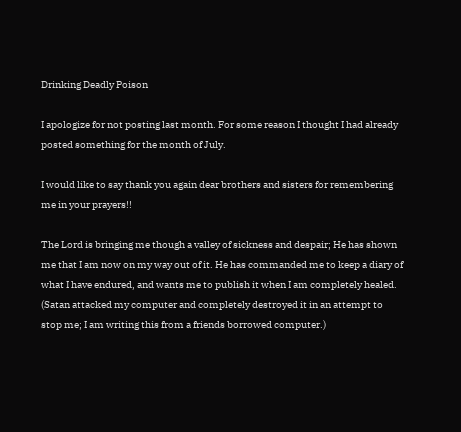Drinking Deadly Poison

I apologize for not posting last month. For some reason I thought I had already posted something for the month of July.

I would like to say thank you again dear brothers and sisters for remembering me in your prayers!!

The Lord is bringing me though a valley of sickness and despair; He has shown me that I am now on my way out of it. He has commanded me to keep a diary of what I have endured, and wants me to publish it when I am completely healed. (Satan attacked my computer and completely destroyed it in an attempt to stop me; I am writing this from a friends borrowed computer.)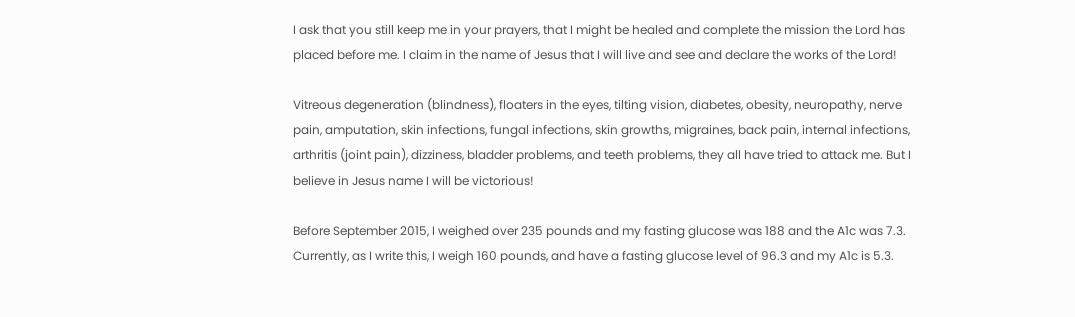I ask that you still keep me in your prayers, that I might be healed and complete the mission the Lord has placed before me. I claim in the name of Jesus that I will live and see and declare the works of the Lord!

Vitreous degeneration (blindness), floaters in the eyes, tilting vision, diabetes, obesity, neuropathy, nerve pain, amputation, skin infections, fungal infections, skin growths, migraines, back pain, internal infections, arthritis (joint pain), dizziness, bladder problems, and teeth problems, they all have tried to attack me. But I believe in Jesus name I will be victorious!

Before September 2015, I weighed over 235 pounds and my fasting glucose was 188 and the A1c was 7.3. Currently, as I write this, I weigh 160 pounds, and have a fasting glucose level of 96.3 and my A1c is 5.3.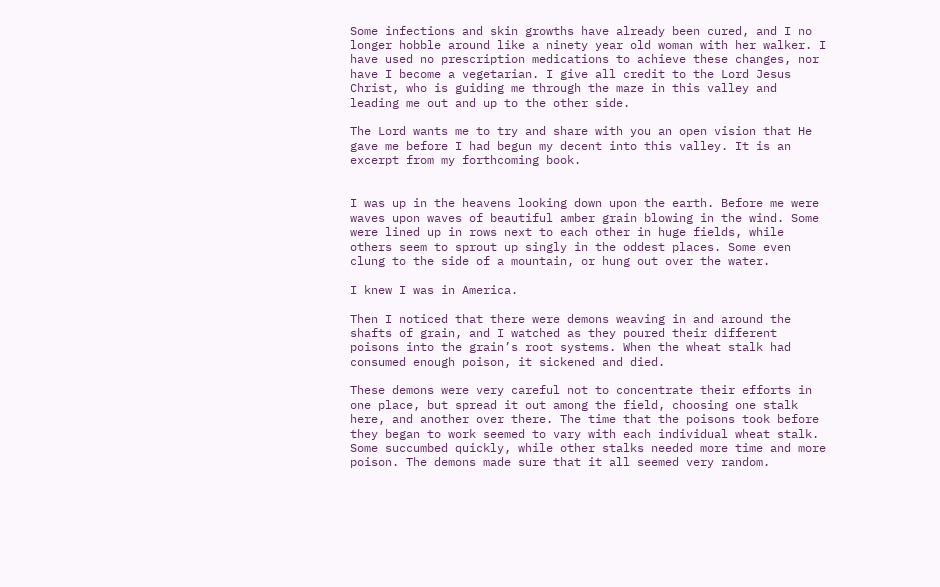Some infections and skin growths have already been cured, and I no longer hobble around like a ninety year old woman with her walker. I have used no prescription medications to achieve these changes, nor have I become a vegetarian. I give all credit to the Lord Jesus Christ, who is guiding me through the maze in this valley and leading me out and up to the other side.

The Lord wants me to try and share with you an open vision that He gave me before I had begun my decent into this valley. It is an excerpt from my forthcoming book.


I was up in the heavens looking down upon the earth. Before me were waves upon waves of beautiful amber grain blowing in the wind. Some were lined up in rows next to each other in huge fields, while others seem to sprout up singly in the oddest places. Some even clung to the side of a mountain, or hung out over the water.

I knew I was in America.

Then I noticed that there were demons weaving in and around the shafts of grain, and I watched as they poured their different poisons into the grain’s root systems. When the wheat stalk had consumed enough poison, it sickened and died.

These demons were very careful not to concentrate their efforts in one place, but spread it out among the field, choosing one stalk here, and another over there. The time that the poisons took before they began to work seemed to vary with each individual wheat stalk. Some succumbed quickly, while other stalks needed more time and more poison. The demons made sure that it all seemed very random.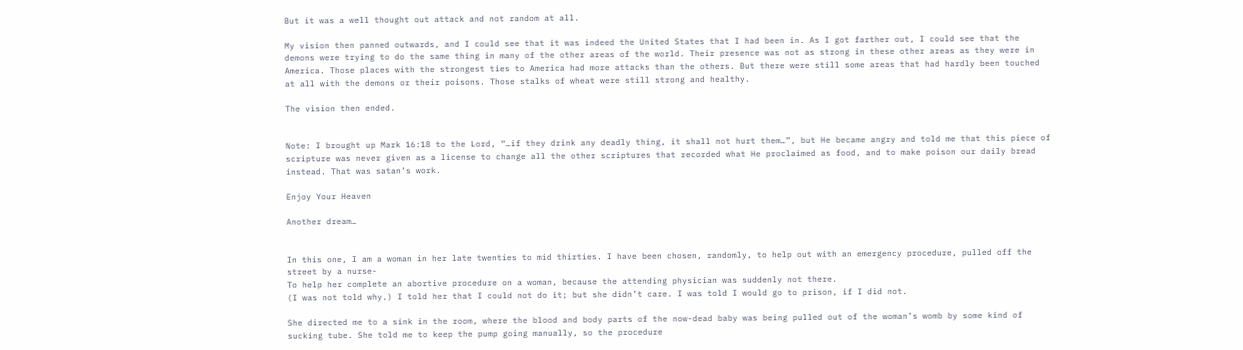But it was a well thought out attack and not random at all.

My vision then panned outwards, and I could see that it was indeed the United States that I had been in. As I got farther out, I could see that the demons were trying to do the same thing in many of the other areas of the world. Their presence was not as strong in these other areas as they were in America. Those places with the strongest ties to America had more attacks than the others. But there were still some areas that had hardly been touched at all with the demons or their poisons. Those stalks of wheat were still strong and healthy.

The vision then ended.


Note: I brought up Mark 16:18 to the Lord, “…if they drink any deadly thing, it shall not hurt them…”, but He became angry and told me that this piece of scripture was never given as a license to change all the other scriptures that recorded what He proclaimed as food, and to make poison our daily bread instead. That was satan’s work.

Enjoy Your Heaven

Another dream…


In this one, I am a woman in her late twenties to mid thirties. I have been chosen, randomly, to help out with an emergency procedure, pulled off the street by a nurse-
To help her complete an abortive procedure on a woman, because the attending physician was suddenly not there.
(I was not told why.) I told her that I could not do it; but she didn’t care. I was told I would go to prison, if I did not.

She directed me to a sink in the room, where the blood and body parts of the now-dead baby was being pulled out of the woman’s womb by some kind of sucking tube. She told me to keep the pump going manually, so the procedure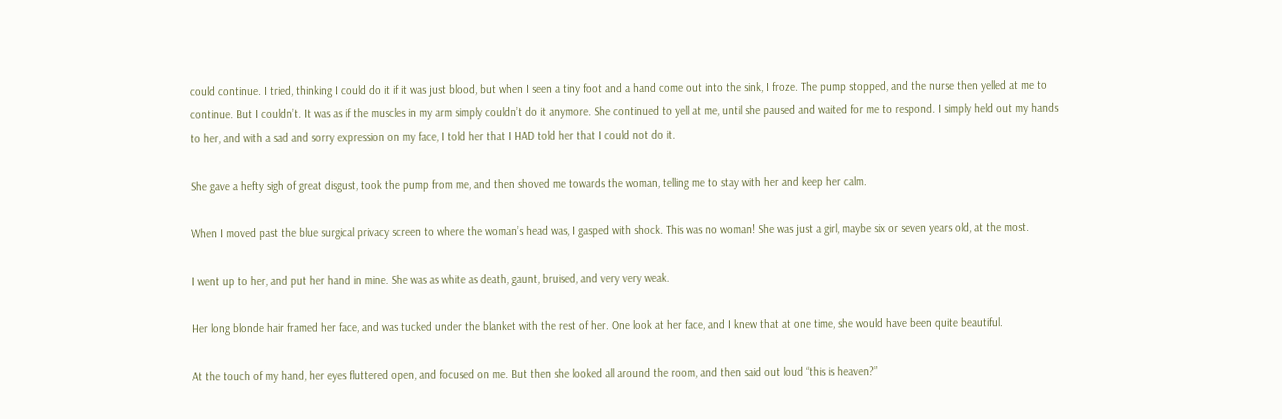could continue. I tried, thinking I could do it if it was just blood, but when I seen a tiny foot and a hand come out into the sink, I froze. The pump stopped, and the nurse then yelled at me to continue. But I couldn’t. It was as if the muscles in my arm simply couldn’t do it anymore. She continued to yell at me, until she paused and waited for me to respond. I simply held out my hands to her, and with a sad and sorry expression on my face, I told her that I HAD told her that I could not do it.

She gave a hefty sigh of great disgust, took the pump from me, and then shoved me towards the woman, telling me to stay with her and keep her calm.

When I moved past the blue surgical privacy screen to where the woman’s head was, I gasped with shock. This was no woman! She was just a girl, maybe six or seven years old, at the most.

I went up to her, and put her hand in mine. She was as white as death, gaunt, bruised, and very very weak.

Her long blonde hair framed her face, and was tucked under the blanket with the rest of her. One look at her face, and I knew that at one time, she would have been quite beautiful.

At the touch of my hand, her eyes fluttered open, and focused on me. But then she looked all around the room, and then said out loud “this is heaven?”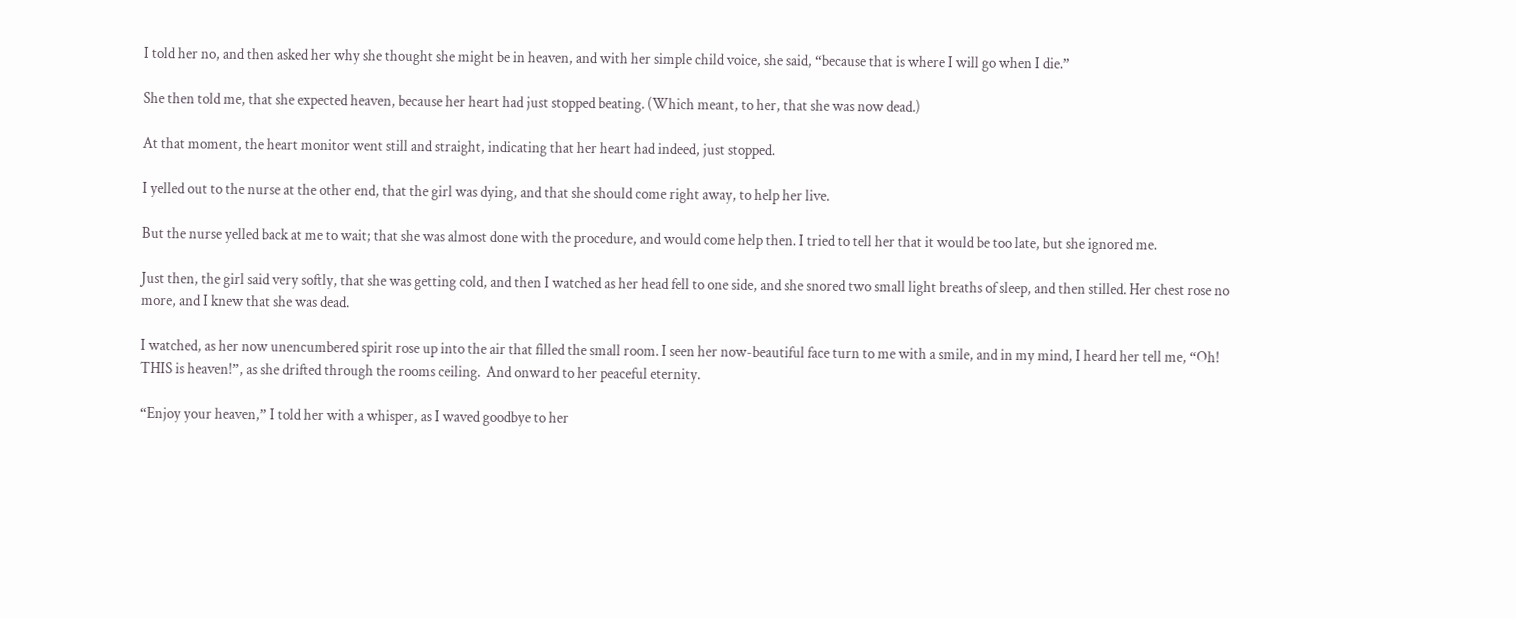I told her no, and then asked her why she thought she might be in heaven, and with her simple child voice, she said, “because that is where I will go when I die.”

She then told me, that she expected heaven, because her heart had just stopped beating. (Which meant, to her, that she was now dead.)

At that moment, the heart monitor went still and straight, indicating that her heart had indeed, just stopped.

I yelled out to the nurse at the other end, that the girl was dying, and that she should come right away, to help her live.

But the nurse yelled back at me to wait; that she was almost done with the procedure, and would come help then. I tried to tell her that it would be too late, but she ignored me.

Just then, the girl said very softly, that she was getting cold, and then I watched as her head fell to one side, and she snored two small light breaths of sleep, and then stilled. Her chest rose no more, and I knew that she was dead.

I watched, as her now unencumbered spirit rose up into the air that filled the small room. I seen her now-beautiful face turn to me with a smile, and in my mind, I heard her tell me, “Oh! THIS is heaven!”, as she drifted through the rooms ceiling.  And onward to her peaceful eternity.

“Enjoy your heaven,” I told her with a whisper, as I waved goodbye to her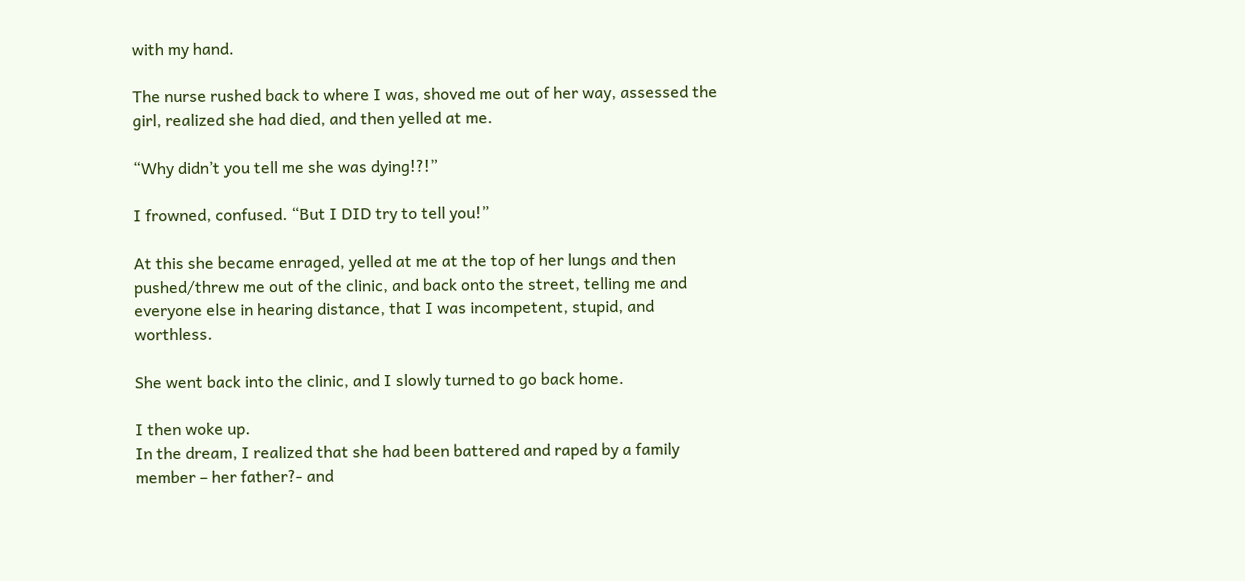with my hand.

The nurse rushed back to where I was, shoved me out of her way, assessed the girl, realized she had died, and then yelled at me.

“Why didn’t you tell me she was dying!?!”

I frowned, confused. “But I DID try to tell you!”

At this she became enraged, yelled at me at the top of her lungs and then pushed/threw me out of the clinic, and back onto the street, telling me and everyone else in hearing distance, that I was incompetent, stupid, and worthless.

She went back into the clinic, and I slowly turned to go back home.

I then woke up.
In the dream, I realized that she had been battered and raped by a family member – her father?- and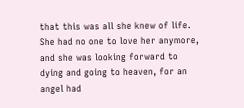that this was all she knew of life. She had no one to love her anymore, and she was looking forward to dying and going to heaven, for an angel had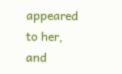appeared to her, and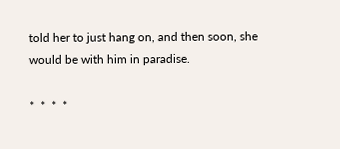told her to just hang on, and then soon, she would be with him in paradise.

*  *  *  *